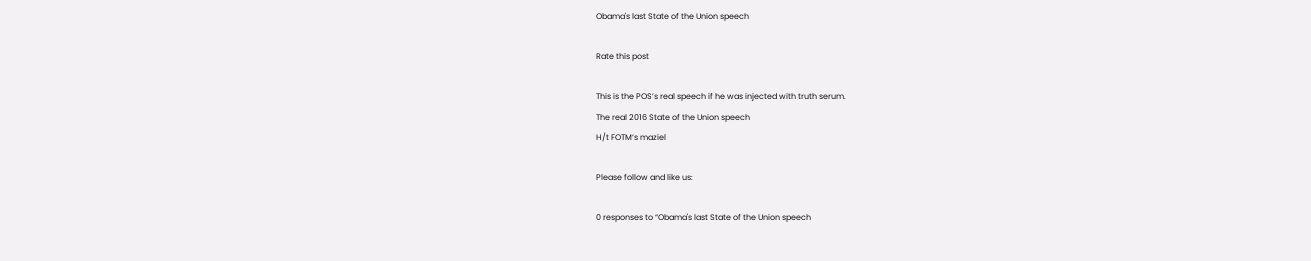Obama's last State of the Union speech

Rate this post

This is the POS’s real speech if he was injected with truth serum.
The real 2016 State of the Union speech
H/t FOTM‘s maziel

Please follow and like us:

0 responses to “Obama's last State of the Union speech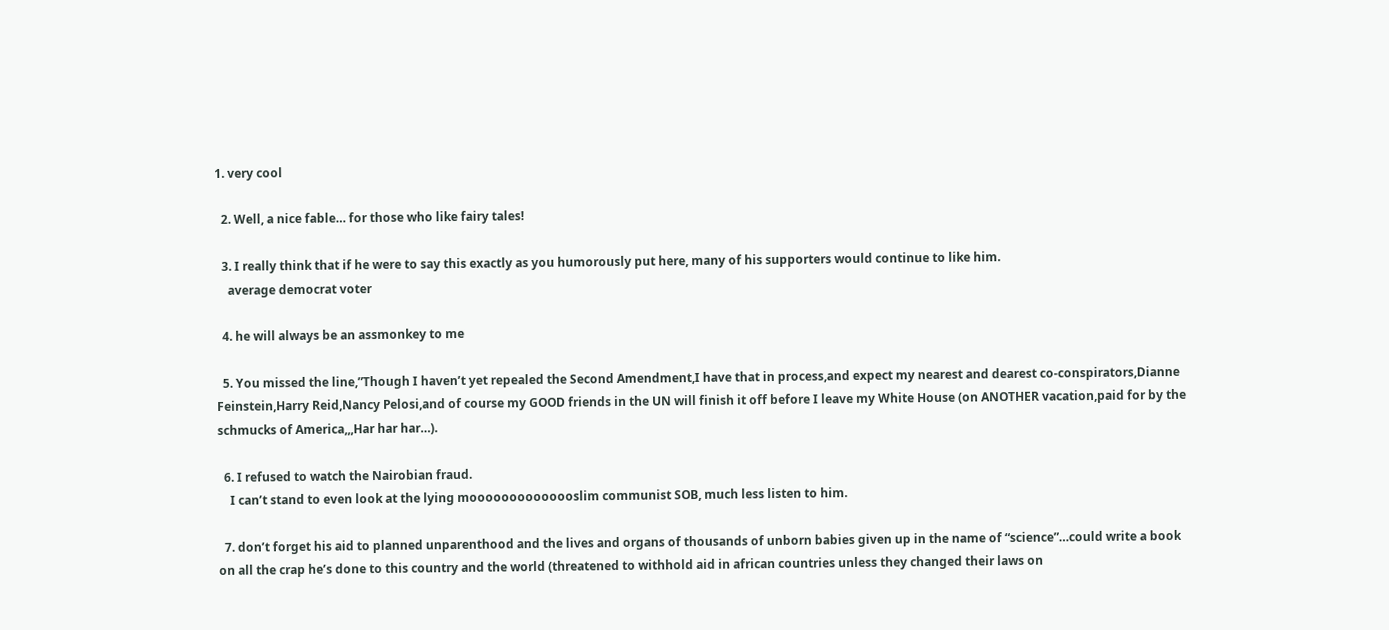1. very cool

  2. Well, a nice fable… for those who like fairy tales!

  3. I really think that if he were to say this exactly as you humorously put here, many of his supporters would continue to like him.
    average democrat voter

  4. he will always be an assmonkey to me

  5. You missed the line,”Though I haven’t yet repealed the Second Amendment,I have that in process,and expect my nearest and dearest co-conspirators,Dianne Feinstein,Harry Reid,Nancy Pelosi,and of course my GOOD friends in the UN will finish it off before I leave my White House (on ANOTHER vacation,paid for by the schmucks of America,,,Har har har…).

  6. I refused to watch the Nairobian fraud.
    I can’t stand to even look at the lying moooooooooooooslim communist SOB, much less listen to him.

  7. don’t forget his aid to planned unparenthood and the lives and organs of thousands of unborn babies given up in the name of “science”…could write a book on all the crap he’s done to this country and the world (threatened to withhold aid in african countries unless they changed their laws on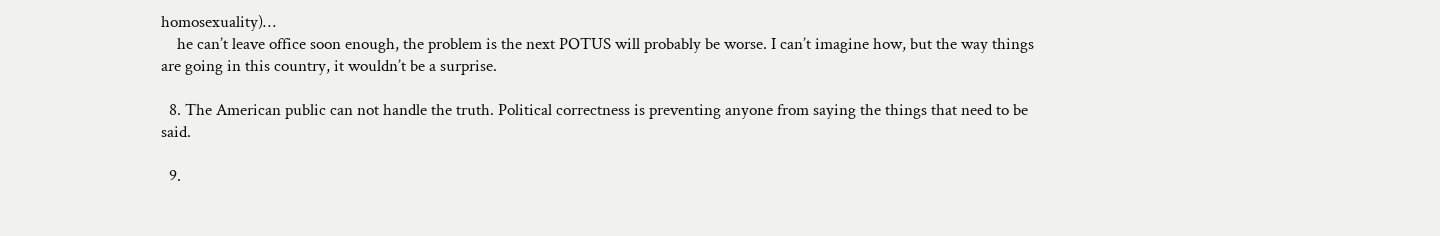homosexuality)…
    he can’t leave office soon enough, the problem is the next POTUS will probably be worse. I can’t imagine how, but the way things are going in this country, it wouldn’t be a surprise.

  8. The American public can not handle the truth. Political correctness is preventing anyone from saying the things that need to be said.

  9.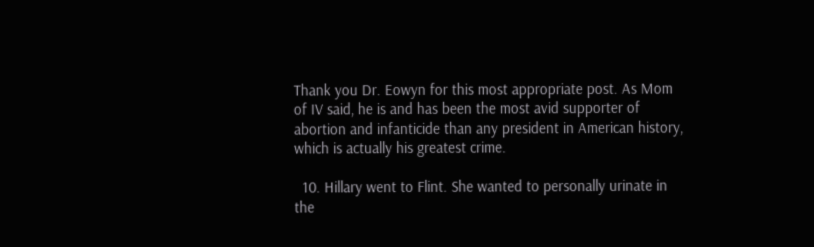Thank you Dr. Eowyn for this most appropriate post. As Mom of IV said, he is and has been the most avid supporter of abortion and infanticide than any president in American history, which is actually his greatest crime.

  10. Hillary went to Flint. She wanted to personally urinate in the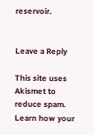reservoir.


Leave a Reply

This site uses Akismet to reduce spam. Learn how your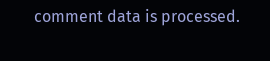comment data is processed.